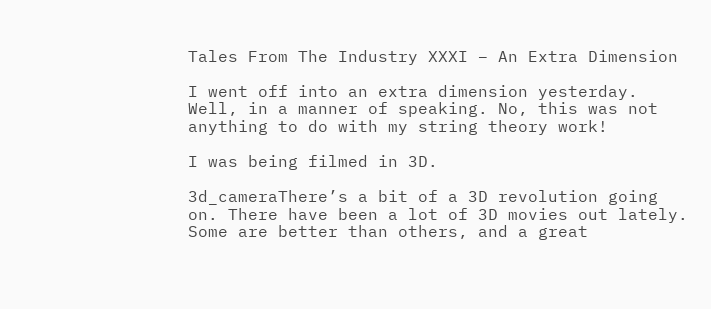Tales From The Industry XXXI – An Extra Dimension

I went off into an extra dimension yesterday. Well, in a manner of speaking. No, this was not anything to do with my string theory work!

I was being filmed in 3D.

3d_cameraThere’s a bit of a 3D revolution going on. There have been a lot of 3D movies out lately. Some are better than others, and a great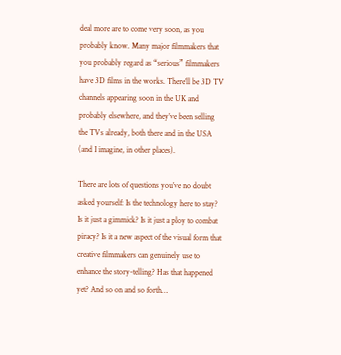deal more are to come very soon, as you probably know. Many major filmmakers that you probably regard as “serious” filmmakers have 3D films in the works. There’ll be 3D TV channels appearing soon in the UK and probably elsewhere, and they’ve been selling the TVs already, both there and in the USA (and I imagine, in other places).

There are lots of questions you’ve no doubt asked yourself: Is the technology here to stay? Is it just a gimmick? Is it just a ploy to combat piracy? Is it a new aspect of the visual form that creative filmmakers can genuinely use to enhance the story-telling? Has that happened yet? And so on and so forth…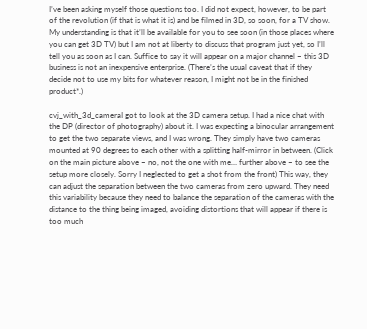I’ve been asking myself those questions too. I did not expect, however, to be part of the revolution (if that is what it is) and be filmed in 3D, so soon, for a TV show. My understanding is that it’ll be available for you to see soon (in those places where you can get 3D TV) but I am not at liberty to discuss that program just yet, so I’ll tell you as soon as I can. Suffice to say it will appear on a major channel – this 3D business is not an inexpensive enterprise. (There’s the usual caveat that if they decide not to use my bits for whatever reason, I might not be in the finished product*.)

cvj_with_3d_cameraI got to look at the 3D camera setup. I had a nice chat with the DP (director of photography) about it. I was expecting a binocular arrangement to get the two separate views, and I was wrong. They simply have two cameras mounted at 90 degrees to each other with a splitting half-mirror in between. (Click on the main picture above – no, not the one with me… further above – to see the setup more closely. Sorry I neglected to get a shot from the front) This way, they can adjust the separation between the two cameras from zero upward. They need this variability because they need to balance the separation of the cameras with the distance to the thing being imaged, avoiding distortions that will appear if there is too much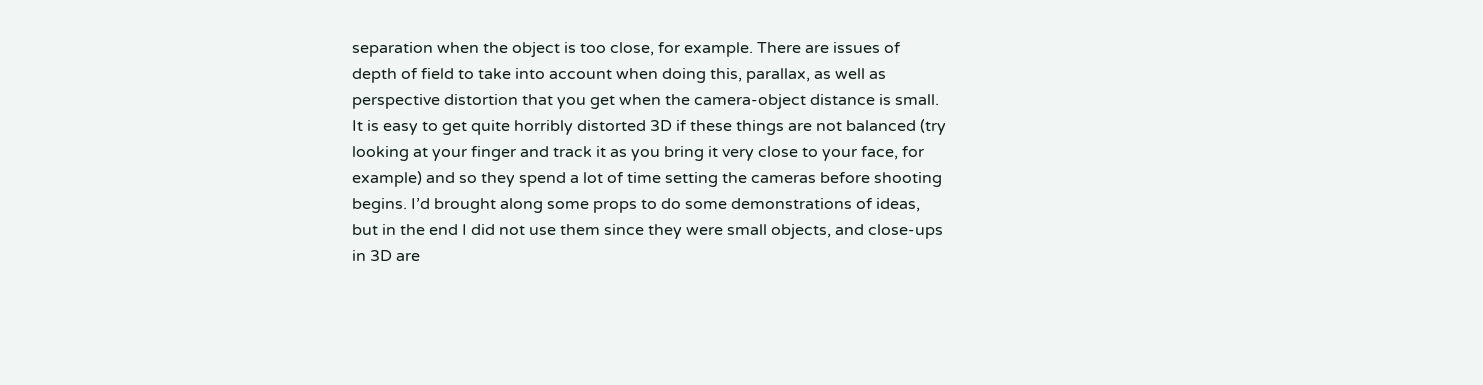separation when the object is too close, for example. There are issues of depth of field to take into account when doing this, parallax, as well as perspective distortion that you get when the camera-object distance is small. It is easy to get quite horribly distorted 3D if these things are not balanced (try looking at your finger and track it as you bring it very close to your face, for example) and so they spend a lot of time setting the cameras before shooting begins. I’d brought along some props to do some demonstrations of ideas, but in the end I did not use them since they were small objects, and close-ups in 3D are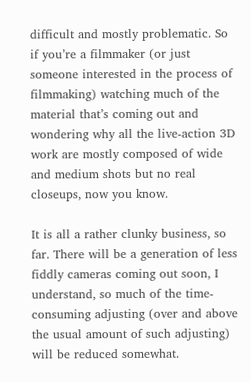difficult and mostly problematic. So if you’re a filmmaker (or just someone interested in the process of filmmaking) watching much of the material that’s coming out and wondering why all the live-action 3D work are mostly composed of wide and medium shots but no real closeups, now you know.

It is all a rather clunky business, so far. There will be a generation of less fiddly cameras coming out soon, I understand, so much of the time-consuming adjusting (over and above the usual amount of such adjusting) will be reduced somewhat.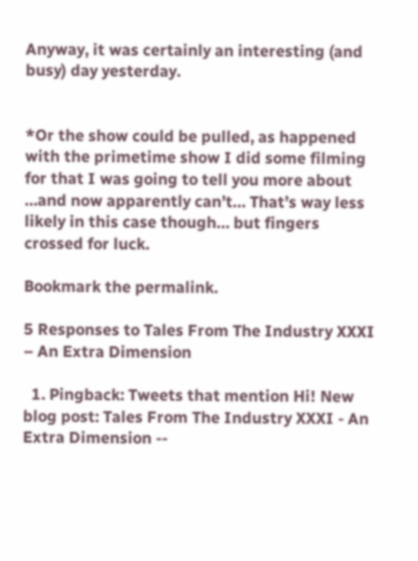Anyway, it was certainly an interesting (and busy) day yesterday.


*Or the show could be pulled, as happened with the primetime show I did some filming for that I was going to tell you more about …and now apparently can’t… That’s way less likely in this case though… but fingers crossed for luck.

Bookmark the permalink.

5 Responses to Tales From The Industry XXXI – An Extra Dimension

  1. Pingback: Tweets that mention Hi! New blog post: Tales From The Industry XXXI - An Extra Dimension --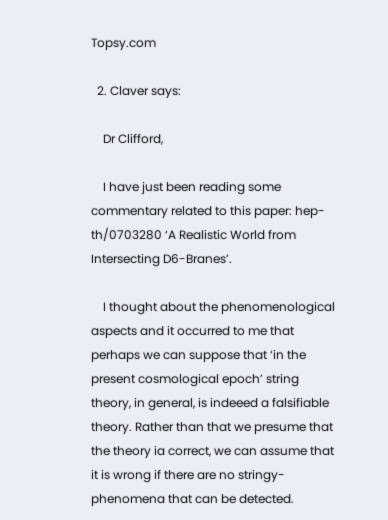Topsy.com

  2. Claver says:

    Dr Clifford,

    I have just been reading some commentary related to this paper: hep-th/0703280 ‘A Realistic World from Intersecting D6-Branes’.

    I thought about the phenomenological aspects and it occurred to me that perhaps we can suppose that ‘in the present cosmological epoch’ string theory, in general, is indeeed a falsifiable theory. Rather than that we presume that the theory ia correct, we can assume that it is wrong if there are no stringy-phenomena that can be detected.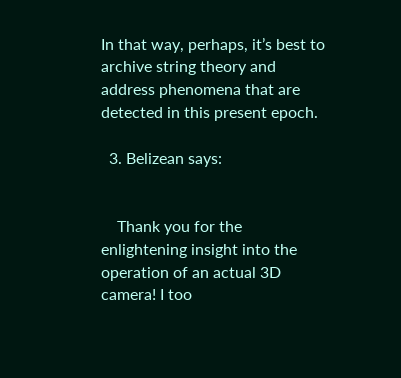In that way, perhaps, it’s best to archive string theory and address phenomena that are detected in this present epoch.

  3. Belizean says:


    Thank you for the enlightening insight into the operation of an actual 3D camera! I too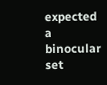expected a binocular set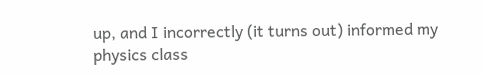up, and I incorrectly (it turns out) informed my physics class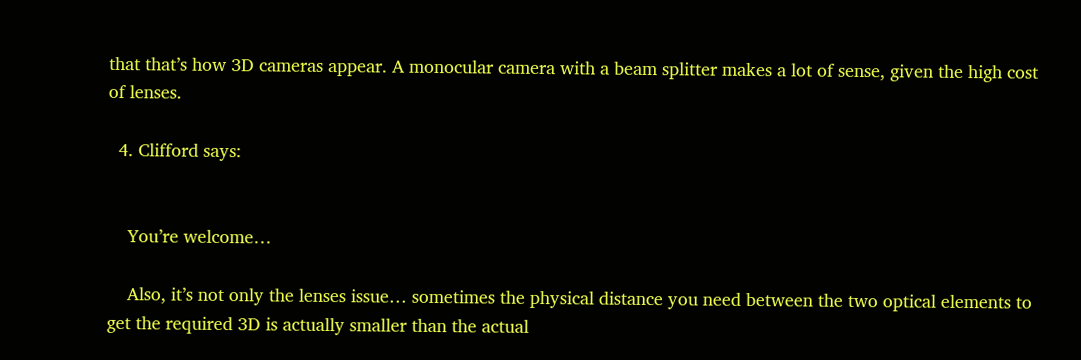that that’s how 3D cameras appear. A monocular camera with a beam splitter makes a lot of sense, given the high cost of lenses.

  4. Clifford says:


    You’re welcome…

    Also, it’s not only the lenses issue… sometimes the physical distance you need between the two optical elements to get the required 3D is actually smaller than the actual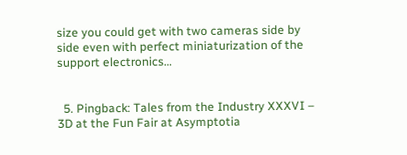size you could get with two cameras side by side even with perfect miniaturization of the support electronics…


  5. Pingback: Tales from the Industry XXXVI – 3D at the Fun Fair at Asymptotia